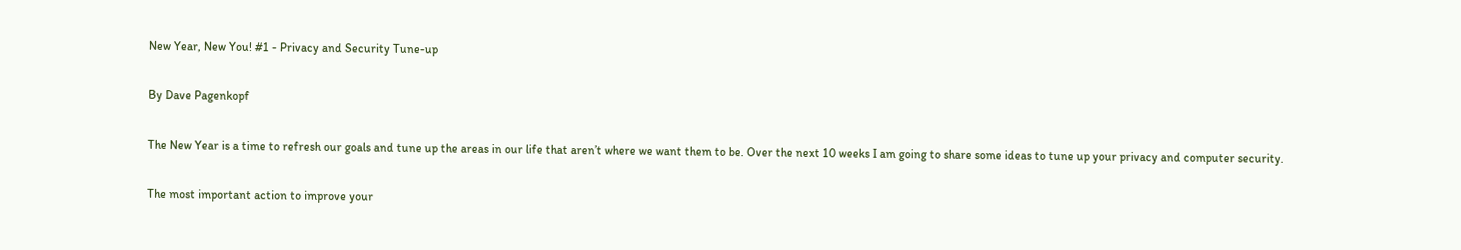New Year, New You! #1 - Privacy and Security Tune-up

By Dave Pagenkopf

The New Year is a time to refresh our goals and tune up the areas in our life that aren’t where we want them to be. Over the next 10 weeks I am going to share some ideas to tune up your privacy and computer security.

The most important action to improve your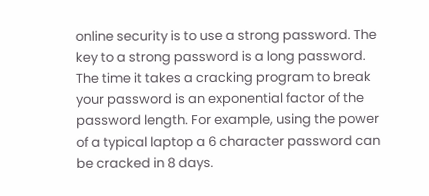online security is to use a strong password. The key to a strong password is a long password. The time it takes a cracking program to break your password is an exponential factor of the password length. For example, using the power of a typical laptop a 6 character password can be cracked in 8 days.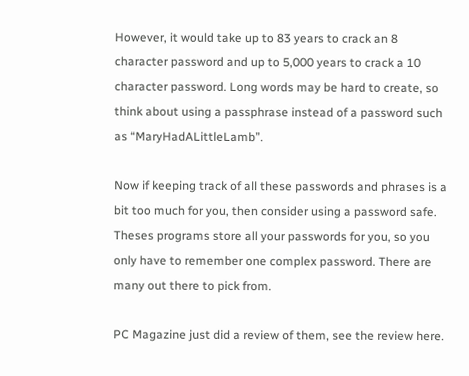However, it would take up to 83 years to crack an 8 character password and up to 5,000 years to crack a 10 character password. Long words may be hard to create, so think about using a passphrase instead of a password such as “MaryHadALittleLamb”.

Now if keeping track of all these passwords and phrases is a bit too much for you, then consider using a password safe. Theses programs store all your passwords for you, so you only have to remember one complex password. There are many out there to pick from.

PC Magazine just did a review of them, see the review here.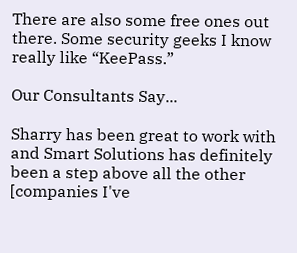There are also some free ones out there. Some security geeks I know really like “KeePass.”

Our Consultants Say...

Sharry has been great to work with and Smart Solutions has definitely been a step above all the other [companies I've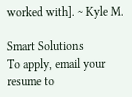worked with]. ~ Kyle M.

Smart Solutions
To apply, email your resume to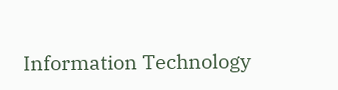Information Technology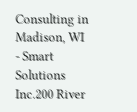Consulting in Madison, WI - Smart Solutions Inc.200 River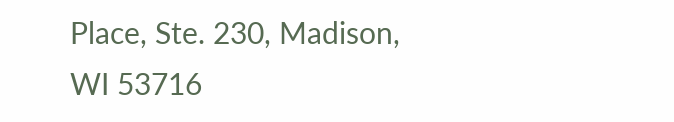Place, Ste. 230, Madison, WI 53716